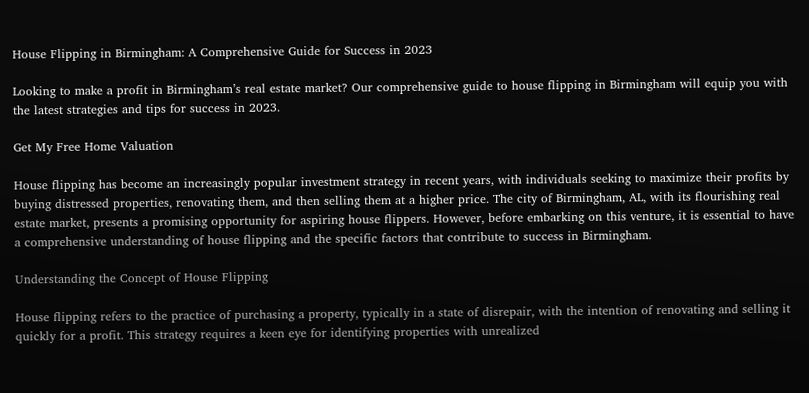House Flipping in Birmingham: A Comprehensive Guide for Success in 2023

Looking to make a profit in Birmingham’s real estate market? Our comprehensive guide to house flipping in Birmingham will equip you with the latest strategies and tips for success in 2023.

Get My Free Home Valuation

House flipping has become an increasingly popular investment strategy in recent years, with individuals seeking to maximize their profits by buying distressed properties, renovating them, and then selling them at a higher price. The city of Birmingham, AL, with its flourishing real estate market, presents a promising opportunity for aspiring house flippers. However, before embarking on this venture, it is essential to have a comprehensive understanding of house flipping and the specific factors that contribute to success in Birmingham.

Understanding the Concept of House Flipping

House flipping refers to the practice of purchasing a property, typically in a state of disrepair, with the intention of renovating and selling it quickly for a profit. This strategy requires a keen eye for identifying properties with unrealized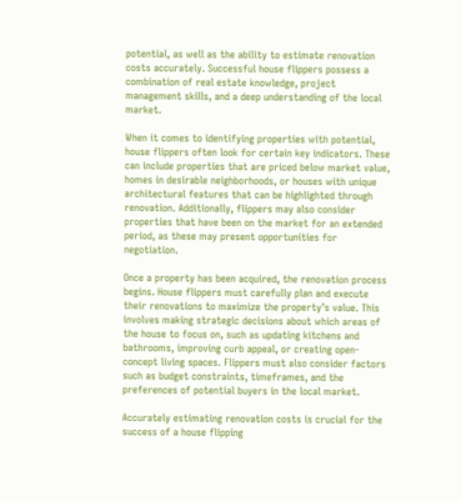potential, as well as the ability to estimate renovation costs accurately. Successful house flippers possess a combination of real estate knowledge, project management skills, and a deep understanding of the local market.

When it comes to identifying properties with potential, house flippers often look for certain key indicators. These can include properties that are priced below market value, homes in desirable neighborhoods, or houses with unique architectural features that can be highlighted through renovation. Additionally, flippers may also consider properties that have been on the market for an extended period, as these may present opportunities for negotiation.

Once a property has been acquired, the renovation process begins. House flippers must carefully plan and execute their renovations to maximize the property’s value. This involves making strategic decisions about which areas of the house to focus on, such as updating kitchens and bathrooms, improving curb appeal, or creating open-concept living spaces. Flippers must also consider factors such as budget constraints, timeframes, and the preferences of potential buyers in the local market.

Accurately estimating renovation costs is crucial for the success of a house flipping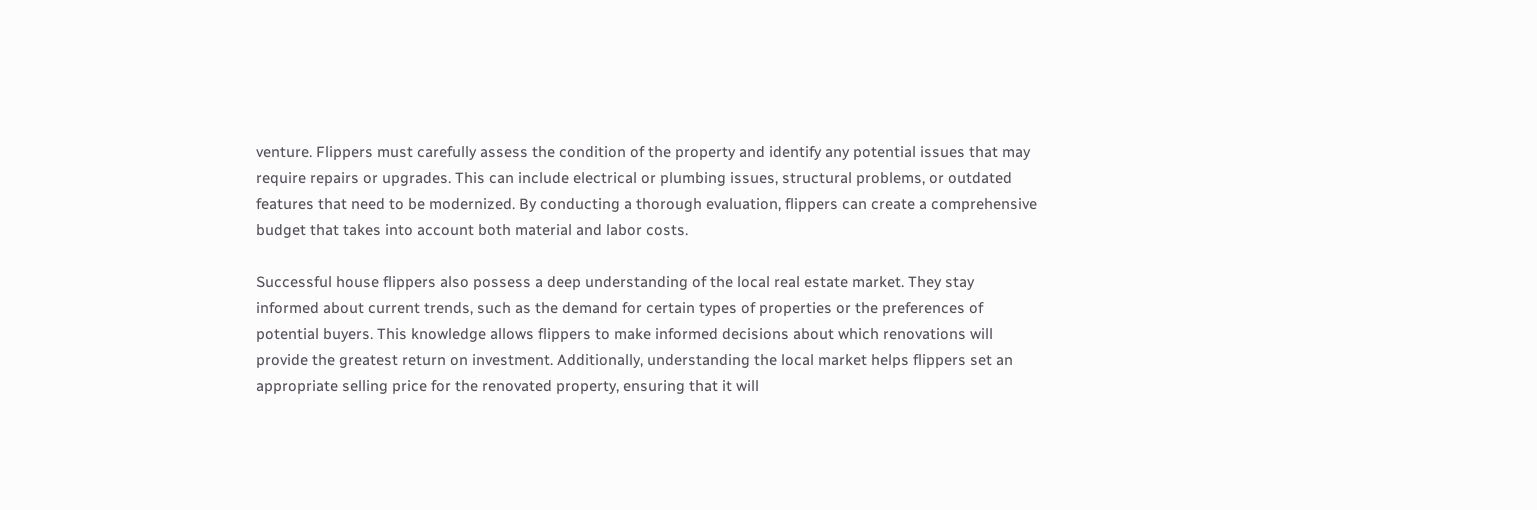venture. Flippers must carefully assess the condition of the property and identify any potential issues that may require repairs or upgrades. This can include electrical or plumbing issues, structural problems, or outdated features that need to be modernized. By conducting a thorough evaluation, flippers can create a comprehensive budget that takes into account both material and labor costs.

Successful house flippers also possess a deep understanding of the local real estate market. They stay informed about current trends, such as the demand for certain types of properties or the preferences of potential buyers. This knowledge allows flippers to make informed decisions about which renovations will provide the greatest return on investment. Additionally, understanding the local market helps flippers set an appropriate selling price for the renovated property, ensuring that it will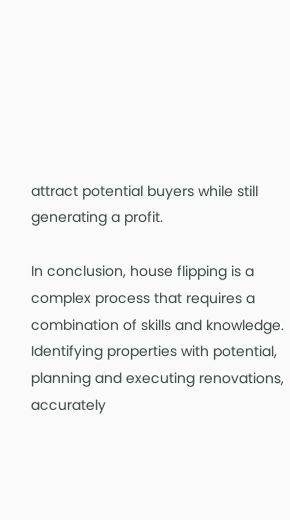attract potential buyers while still generating a profit.

In conclusion, house flipping is a complex process that requires a combination of skills and knowledge. Identifying properties with potential, planning and executing renovations, accurately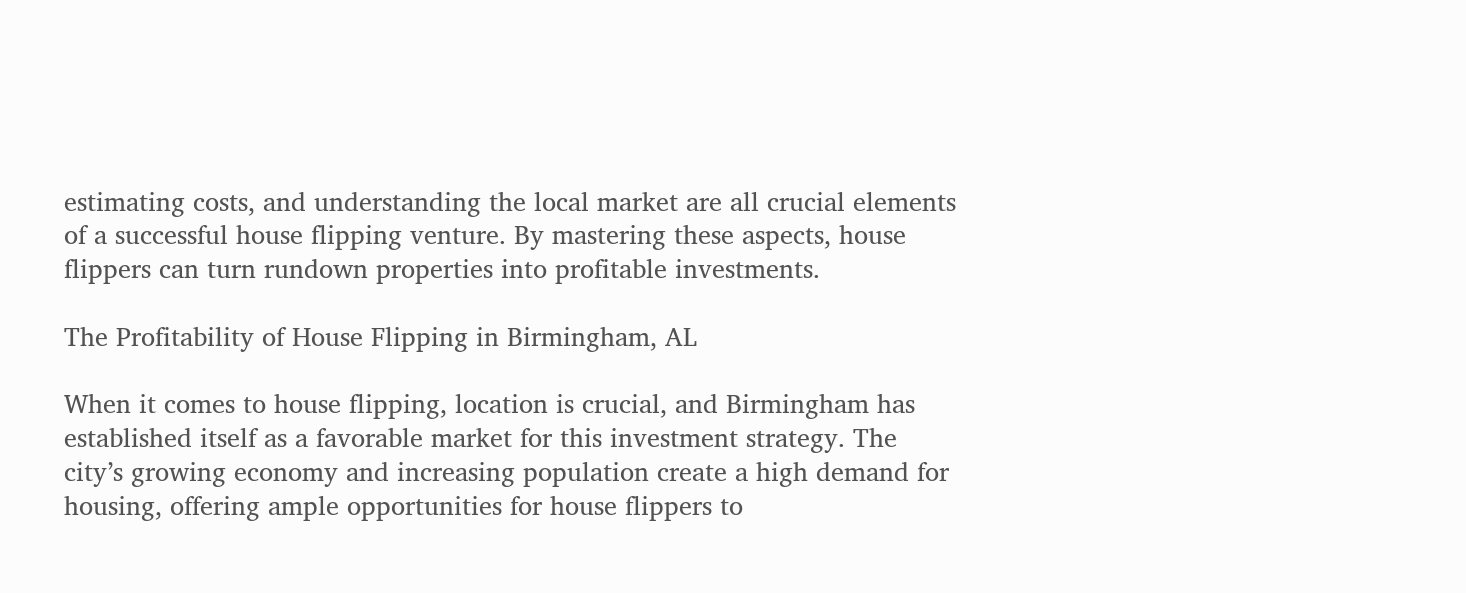estimating costs, and understanding the local market are all crucial elements of a successful house flipping venture. By mastering these aspects, house flippers can turn rundown properties into profitable investments.

The Profitability of House Flipping in Birmingham, AL

When it comes to house flipping, location is crucial, and Birmingham has established itself as a favorable market for this investment strategy. The city’s growing economy and increasing population create a high demand for housing, offering ample opportunities for house flippers to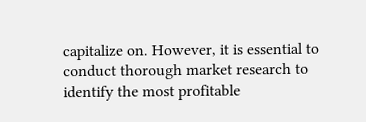capitalize on. However, it is essential to conduct thorough market research to identify the most profitable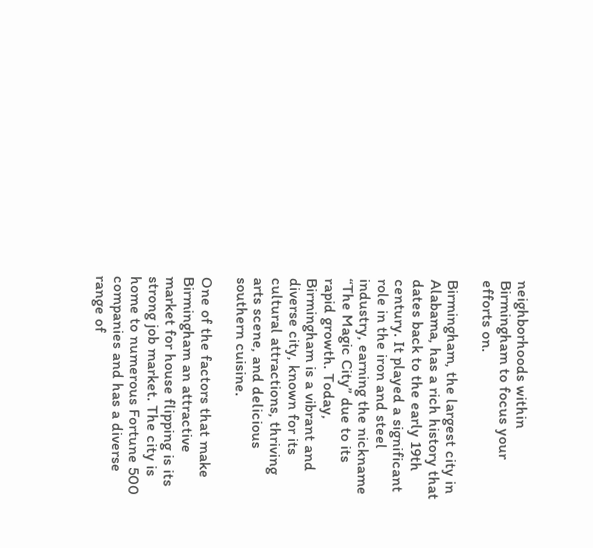neighborhoods within Birmingham to focus your efforts on.

Birmingham, the largest city in Alabama, has a rich history that dates back to the early 19th century. It played a significant role in the iron and steel industry, earning the nickname “The Magic City” due to its rapid growth. Today, Birmingham is a vibrant and diverse city, known for its cultural attractions, thriving arts scene, and delicious southern cuisine.

One of the factors that make Birmingham an attractive market for house flipping is its strong job market. The city is home to numerous Fortune 500 companies and has a diverse range of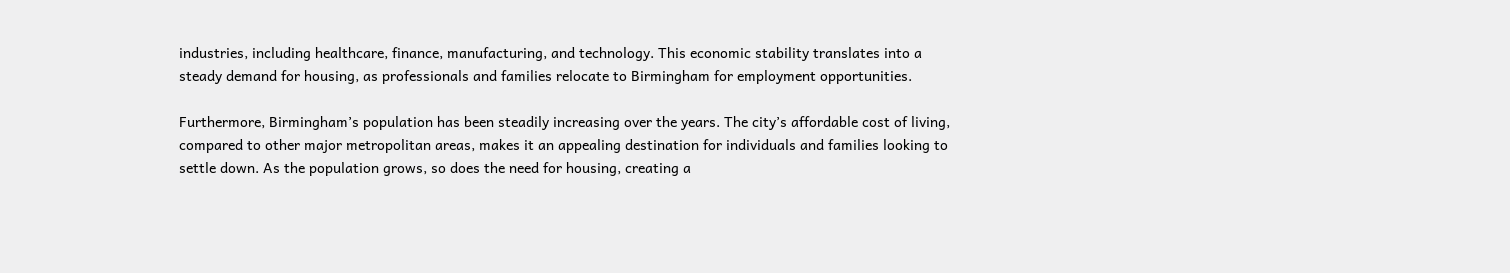industries, including healthcare, finance, manufacturing, and technology. This economic stability translates into a steady demand for housing, as professionals and families relocate to Birmingham for employment opportunities.

Furthermore, Birmingham’s population has been steadily increasing over the years. The city’s affordable cost of living, compared to other major metropolitan areas, makes it an appealing destination for individuals and families looking to settle down. As the population grows, so does the need for housing, creating a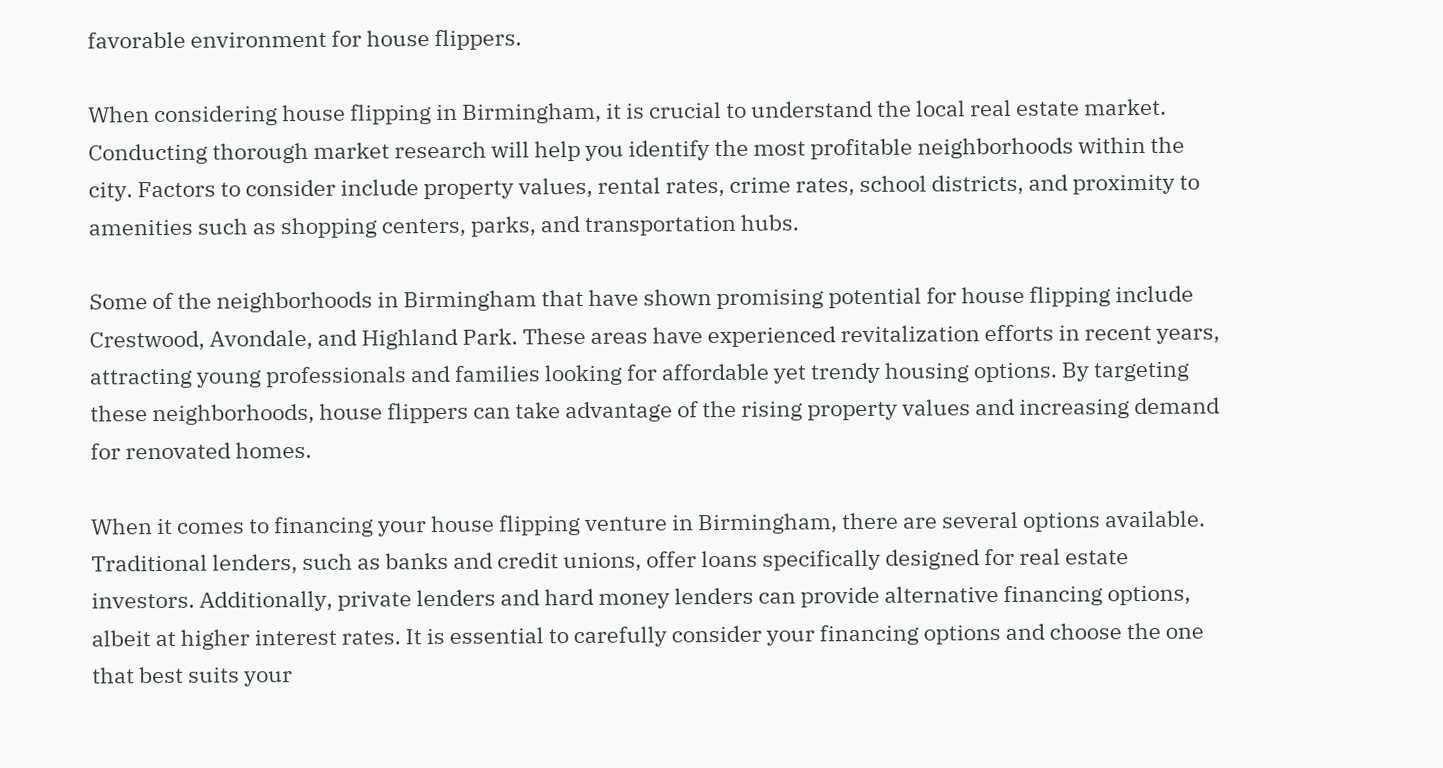favorable environment for house flippers.

When considering house flipping in Birmingham, it is crucial to understand the local real estate market. Conducting thorough market research will help you identify the most profitable neighborhoods within the city. Factors to consider include property values, rental rates, crime rates, school districts, and proximity to amenities such as shopping centers, parks, and transportation hubs.

Some of the neighborhoods in Birmingham that have shown promising potential for house flipping include Crestwood, Avondale, and Highland Park. These areas have experienced revitalization efforts in recent years, attracting young professionals and families looking for affordable yet trendy housing options. By targeting these neighborhoods, house flippers can take advantage of the rising property values and increasing demand for renovated homes.

When it comes to financing your house flipping venture in Birmingham, there are several options available. Traditional lenders, such as banks and credit unions, offer loans specifically designed for real estate investors. Additionally, private lenders and hard money lenders can provide alternative financing options, albeit at higher interest rates. It is essential to carefully consider your financing options and choose the one that best suits your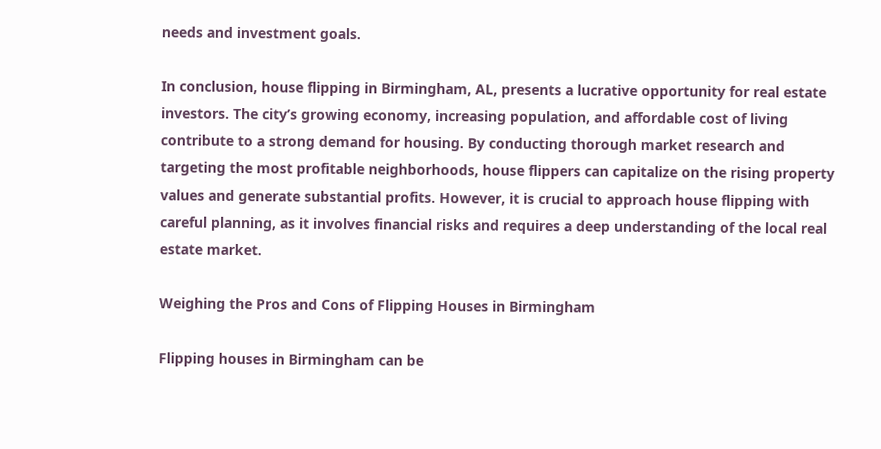needs and investment goals.

In conclusion, house flipping in Birmingham, AL, presents a lucrative opportunity for real estate investors. The city’s growing economy, increasing population, and affordable cost of living contribute to a strong demand for housing. By conducting thorough market research and targeting the most profitable neighborhoods, house flippers can capitalize on the rising property values and generate substantial profits. However, it is crucial to approach house flipping with careful planning, as it involves financial risks and requires a deep understanding of the local real estate market.

Weighing the Pros and Cons of Flipping Houses in Birmingham

Flipping houses in Birmingham can be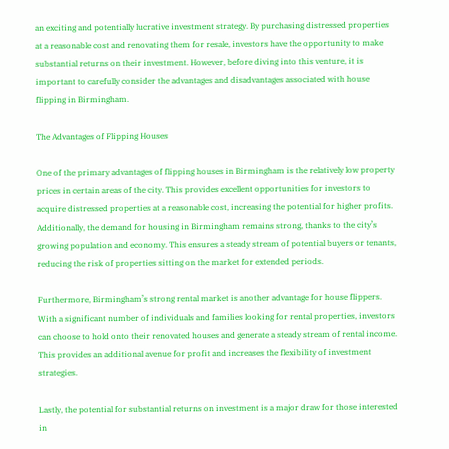an exciting and potentially lucrative investment strategy. By purchasing distressed properties at a reasonable cost and renovating them for resale, investors have the opportunity to make substantial returns on their investment. However, before diving into this venture, it is important to carefully consider the advantages and disadvantages associated with house flipping in Birmingham.

The Advantages of Flipping Houses

One of the primary advantages of flipping houses in Birmingham is the relatively low property prices in certain areas of the city. This provides excellent opportunities for investors to acquire distressed properties at a reasonable cost, increasing the potential for higher profits. Additionally, the demand for housing in Birmingham remains strong, thanks to the city’s growing population and economy. This ensures a steady stream of potential buyers or tenants, reducing the risk of properties sitting on the market for extended periods.

Furthermore, Birmingham’s strong rental market is another advantage for house flippers. With a significant number of individuals and families looking for rental properties, investors can choose to hold onto their renovated houses and generate a steady stream of rental income. This provides an additional avenue for profit and increases the flexibility of investment strategies.

Lastly, the potential for substantial returns on investment is a major draw for those interested in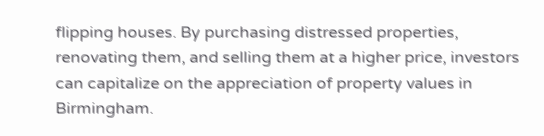flipping houses. By purchasing distressed properties, renovating them, and selling them at a higher price, investors can capitalize on the appreciation of property values in Birmingham.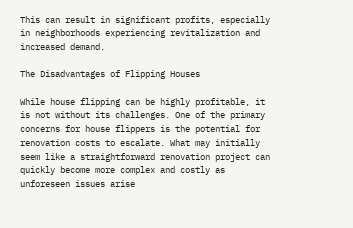This can result in significant profits, especially in neighborhoods experiencing revitalization and increased demand.

The Disadvantages of Flipping Houses

While house flipping can be highly profitable, it is not without its challenges. One of the primary concerns for house flippers is the potential for renovation costs to escalate. What may initially seem like a straightforward renovation project can quickly become more complex and costly as unforeseen issues arise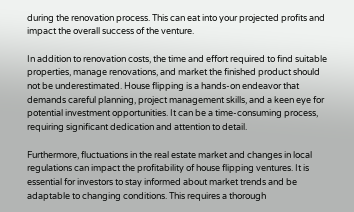during the renovation process. This can eat into your projected profits and impact the overall success of the venture.

In addition to renovation costs, the time and effort required to find suitable properties, manage renovations, and market the finished product should not be underestimated. House flipping is a hands-on endeavor that demands careful planning, project management skills, and a keen eye for potential investment opportunities. It can be a time-consuming process, requiring significant dedication and attention to detail.

Furthermore, fluctuations in the real estate market and changes in local regulations can impact the profitability of house flipping ventures. It is essential for investors to stay informed about market trends and be adaptable to changing conditions. This requires a thorough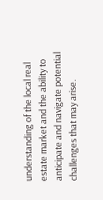understanding of the local real estate market and the ability to anticipate and navigate potential challenges that may arise.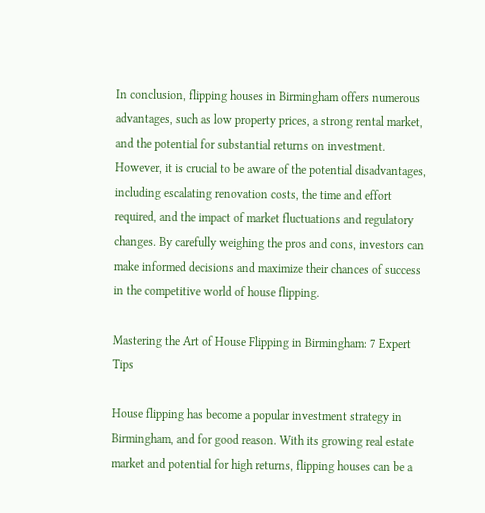In conclusion, flipping houses in Birmingham offers numerous advantages, such as low property prices, a strong rental market, and the potential for substantial returns on investment. However, it is crucial to be aware of the potential disadvantages, including escalating renovation costs, the time and effort required, and the impact of market fluctuations and regulatory changes. By carefully weighing the pros and cons, investors can make informed decisions and maximize their chances of success in the competitive world of house flipping.

Mastering the Art of House Flipping in Birmingham: 7 Expert Tips

House flipping has become a popular investment strategy in Birmingham, and for good reason. With its growing real estate market and potential for high returns, flipping houses can be a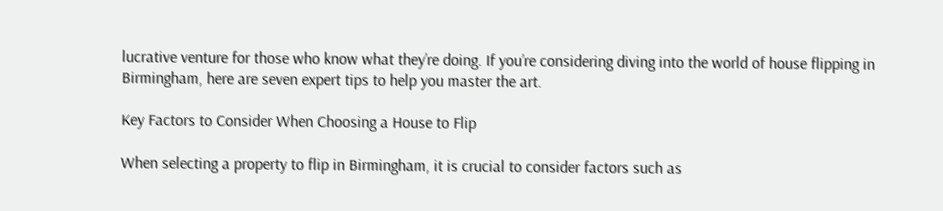lucrative venture for those who know what they’re doing. If you’re considering diving into the world of house flipping in Birmingham, here are seven expert tips to help you master the art.

Key Factors to Consider When Choosing a House to Flip

When selecting a property to flip in Birmingham, it is crucial to consider factors such as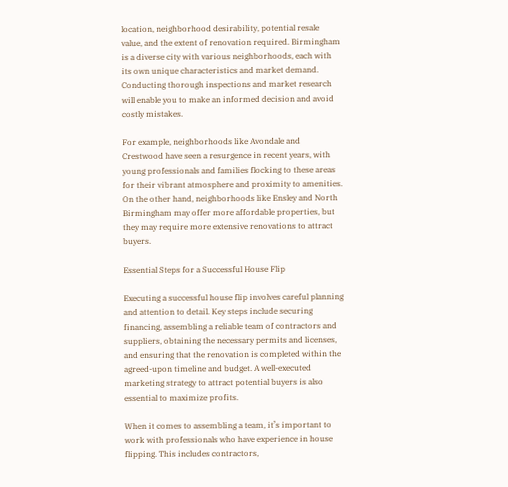location, neighborhood desirability, potential resale value, and the extent of renovation required. Birmingham is a diverse city with various neighborhoods, each with its own unique characteristics and market demand. Conducting thorough inspections and market research will enable you to make an informed decision and avoid costly mistakes.

For example, neighborhoods like Avondale and Crestwood have seen a resurgence in recent years, with young professionals and families flocking to these areas for their vibrant atmosphere and proximity to amenities. On the other hand, neighborhoods like Ensley and North Birmingham may offer more affordable properties, but they may require more extensive renovations to attract buyers.

Essential Steps for a Successful House Flip

Executing a successful house flip involves careful planning and attention to detail. Key steps include securing financing, assembling a reliable team of contractors and suppliers, obtaining the necessary permits and licenses, and ensuring that the renovation is completed within the agreed-upon timeline and budget. A well-executed marketing strategy to attract potential buyers is also essential to maximize profits.

When it comes to assembling a team, it’s important to work with professionals who have experience in house flipping. This includes contractors,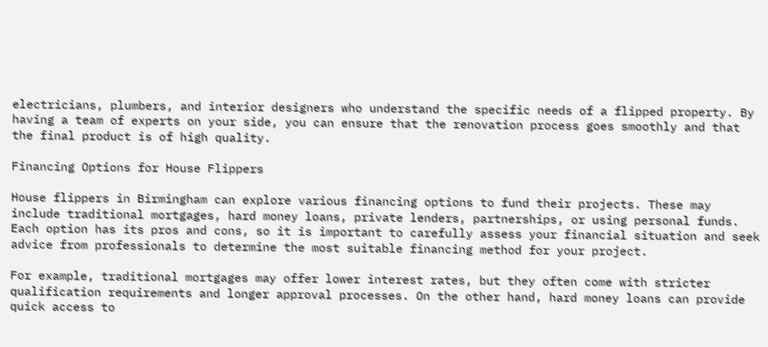electricians, plumbers, and interior designers who understand the specific needs of a flipped property. By having a team of experts on your side, you can ensure that the renovation process goes smoothly and that the final product is of high quality.

Financing Options for House Flippers

House flippers in Birmingham can explore various financing options to fund their projects. These may include traditional mortgages, hard money loans, private lenders, partnerships, or using personal funds. Each option has its pros and cons, so it is important to carefully assess your financial situation and seek advice from professionals to determine the most suitable financing method for your project.

For example, traditional mortgages may offer lower interest rates, but they often come with stricter qualification requirements and longer approval processes. On the other hand, hard money loans can provide quick access to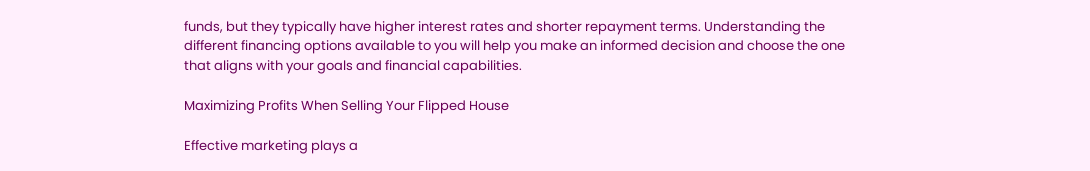funds, but they typically have higher interest rates and shorter repayment terms. Understanding the different financing options available to you will help you make an informed decision and choose the one that aligns with your goals and financial capabilities.

Maximizing Profits When Selling Your Flipped House

Effective marketing plays a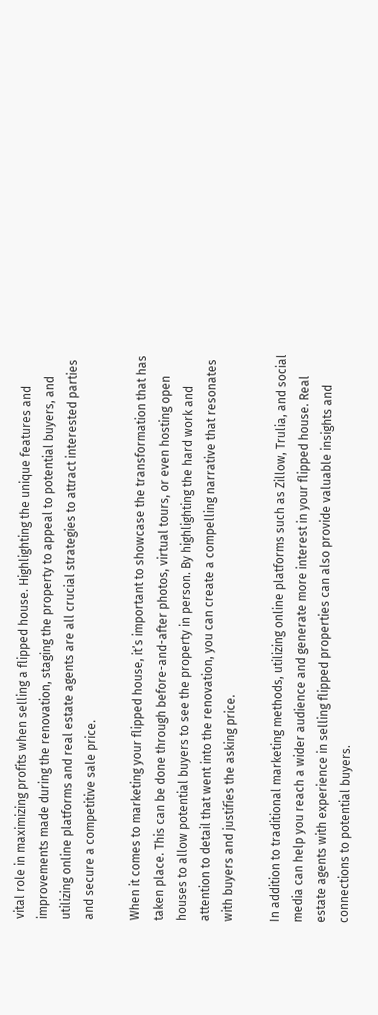vital role in maximizing profits when selling a flipped house. Highlighting the unique features and improvements made during the renovation, staging the property to appeal to potential buyers, and utilizing online platforms and real estate agents are all crucial strategies to attract interested parties and secure a competitive sale price.

When it comes to marketing your flipped house, it’s important to showcase the transformation that has taken place. This can be done through before-and-after photos, virtual tours, or even hosting open houses to allow potential buyers to see the property in person. By highlighting the hard work and attention to detail that went into the renovation, you can create a compelling narrative that resonates with buyers and justifies the asking price.

In addition to traditional marketing methods, utilizing online platforms such as Zillow, Trulia, and social media can help you reach a wider audience and generate more interest in your flipped house. Real estate agents with experience in selling flipped properties can also provide valuable insights and connections to potential buyers.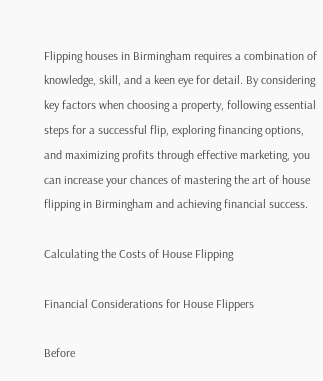Flipping houses in Birmingham requires a combination of knowledge, skill, and a keen eye for detail. By considering key factors when choosing a property, following essential steps for a successful flip, exploring financing options, and maximizing profits through effective marketing, you can increase your chances of mastering the art of house flipping in Birmingham and achieving financial success.

Calculating the Costs of House Flipping

Financial Considerations for House Flippers

Before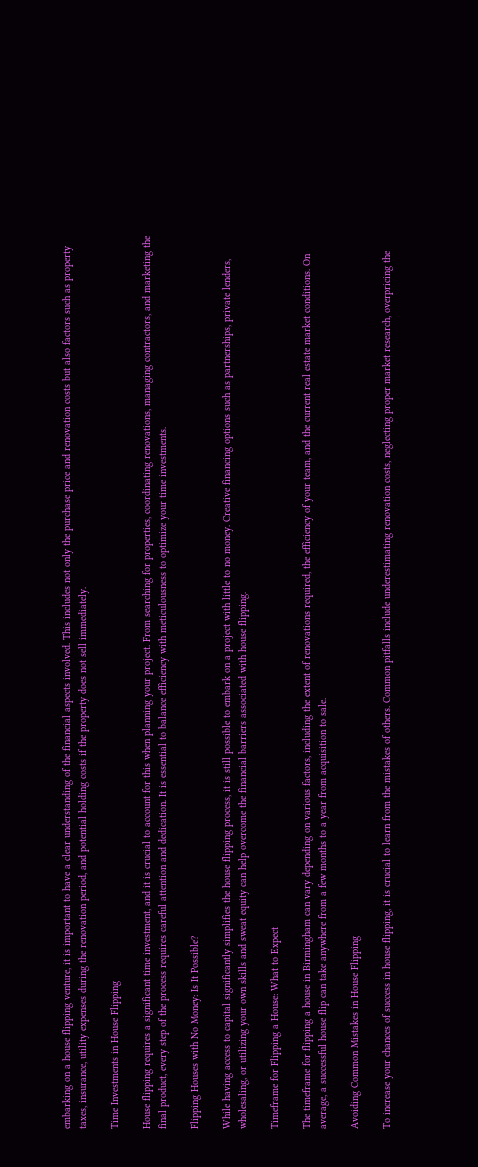embarking on a house flipping venture, it is important to have a clear understanding of the financial aspects involved. This includes not only the purchase price and renovation costs but also factors such as property taxes, insurance, utility expenses during the renovation period, and potential holding costs if the property does not sell immediately.

Time Investments in House Flipping

House flipping requires a significant time investment, and it is crucial to account for this when planning your project. From searching for properties, coordinating renovations, managing contractors, and marketing the final product, every step of the process requires careful attention and dedication. It is essential to balance efficiency with meticulousness to optimize your time investments.

Flipping Houses with No Money: Is It Possible?

While having access to capital significantly simplifies the house flipping process, it is still possible to embark on a project with little to no money. Creative financing options such as partnerships, private lenders, wholesaling, or utilizing your own skills and sweat equity can help overcome the financial barriers associated with house flipping.

Timeframe for Flipping a House: What to Expect

The timeframe for flipping a house in Birmingham can vary depending on various factors, including the extent of renovations required, the efficiency of your team, and the current real estate market conditions. On average, a successful house flip can take anywhere from a few months to a year from acquisition to sale.

Avoiding Common Mistakes in House Flipping

To increase your chances of success in house flipping, it is crucial to learn from the mistakes of others. Common pitfalls include underestimating renovation costs, neglecting proper market research, overpricing the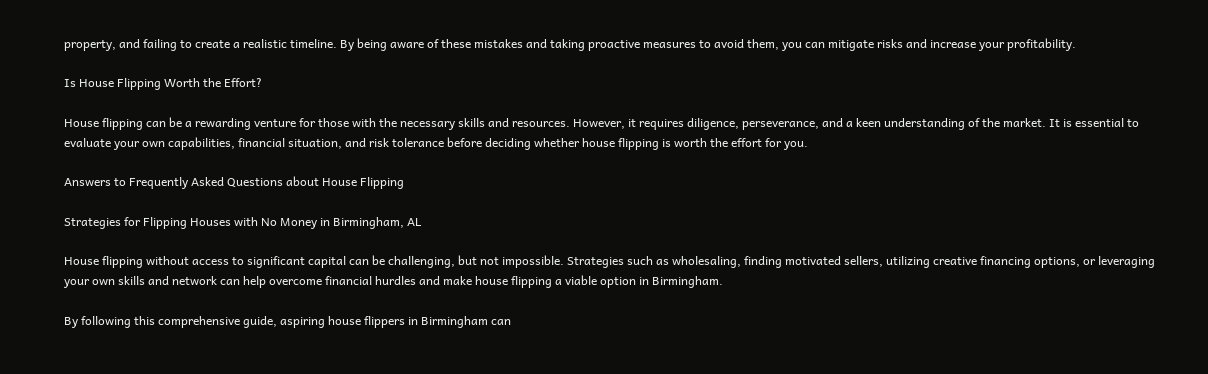property, and failing to create a realistic timeline. By being aware of these mistakes and taking proactive measures to avoid them, you can mitigate risks and increase your profitability.

Is House Flipping Worth the Effort?

House flipping can be a rewarding venture for those with the necessary skills and resources. However, it requires diligence, perseverance, and a keen understanding of the market. It is essential to evaluate your own capabilities, financial situation, and risk tolerance before deciding whether house flipping is worth the effort for you.

Answers to Frequently Asked Questions about House Flipping

Strategies for Flipping Houses with No Money in Birmingham, AL

House flipping without access to significant capital can be challenging, but not impossible. Strategies such as wholesaling, finding motivated sellers, utilizing creative financing options, or leveraging your own skills and network can help overcome financial hurdles and make house flipping a viable option in Birmingham.

By following this comprehensive guide, aspiring house flippers in Birmingham can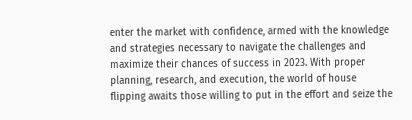enter the market with confidence, armed with the knowledge and strategies necessary to navigate the challenges and maximize their chances of success in 2023. With proper planning, research, and execution, the world of house flipping awaits those willing to put in the effort and seize the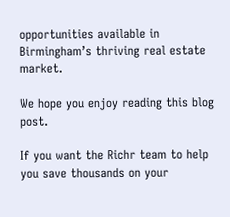opportunities available in Birmingham’s thriving real estate market.

We hope you enjoy reading this blog post.

If you want the Richr team to help you save thousands on your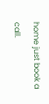home just book a call.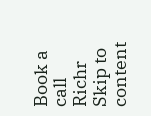Book a call
Richr Skip to content